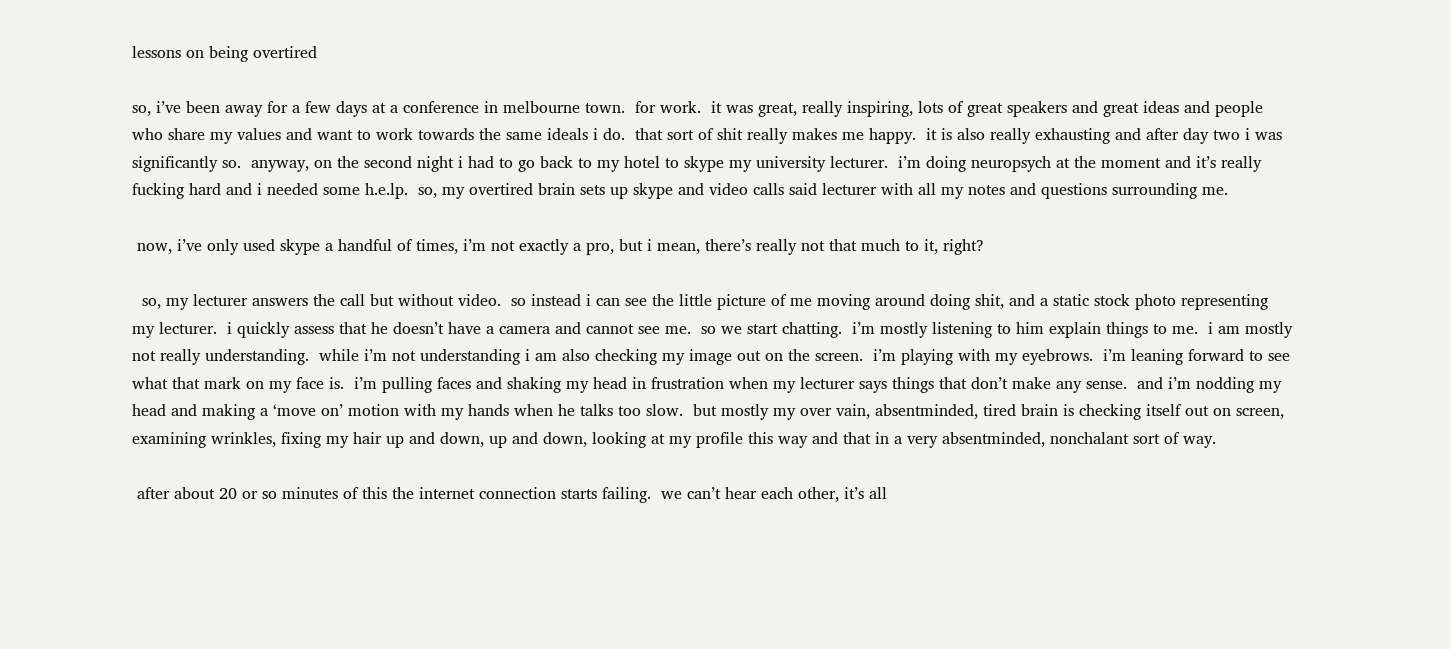lessons on being overtired

so, i’ve been away for a few days at a conference in melbourne town.  for work.  it was great, really inspiring, lots of great speakers and great ideas and people who share my values and want to work towards the same ideals i do.  that sort of shit really makes me happy.  it is also really exhausting and after day two i was significantly so.  anyway, on the second night i had to go back to my hotel to skype my university lecturer.  i’m doing neuropsych at the moment and it’s really fucking hard and i needed some h.e.lp.  so, my overtired brain sets up skype and video calls said lecturer with all my notes and questions surrounding me.

 now, i’ve only used skype a handful of times, i’m not exactly a pro, but i mean, there’s really not that much to it, right?

  so, my lecturer answers the call but without video.  so instead i can see the little picture of me moving around doing shit, and a static stock photo representing my lecturer.  i quickly assess that he doesn’t have a camera and cannot see me.  so we start chatting.  i’m mostly listening to him explain things to me.  i am mostly not really understanding.  while i’m not understanding i am also checking my image out on the screen.  i’m playing with my eyebrows.  i’m leaning forward to see what that mark on my face is.  i’m pulling faces and shaking my head in frustration when my lecturer says things that don’t make any sense.  and i’m nodding my head and making a ‘move on’ motion with my hands when he talks too slow.  but mostly my over vain, absentminded, tired brain is checking itself out on screen, examining wrinkles, fixing my hair up and down, up and down, looking at my profile this way and that in a very absentminded, nonchalant sort of way.

 after about 20 or so minutes of this the internet connection starts failing.  we can’t hear each other, it’s all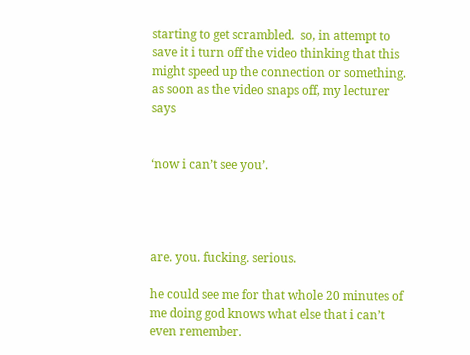starting to get scrambled.  so, in attempt to save it i turn off the video thinking that this might speed up the connection or something.  as soon as the video snaps off, my lecturer says


‘now i can’t see you’.




are. you. fucking. serious.

he could see me for that whole 20 minutes of me doing god knows what else that i can’t even remember.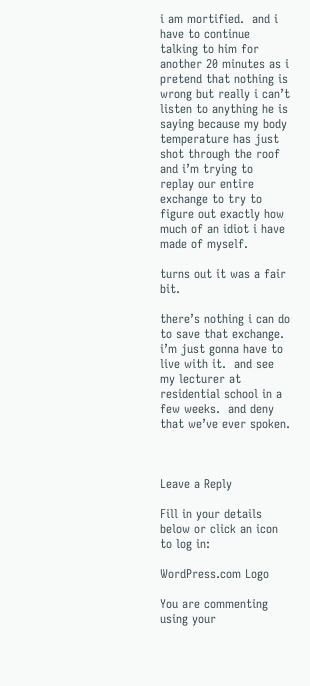i am mortified.  and i have to continue talking to him for another 20 minutes as i pretend that nothing is wrong but really i can’t listen to anything he is saying because my body temperature has just shot through the roof and i’m trying to replay our entire exchange to try to figure out exactly how much of an idiot i have made of myself.

turns out it was a fair bit.

there’s nothing i can do to save that exchange.  i’m just gonna have to live with it.  and see my lecturer at residential school in a few weeks.  and deny that we’ve ever spoken.



Leave a Reply

Fill in your details below or click an icon to log in:

WordPress.com Logo

You are commenting using your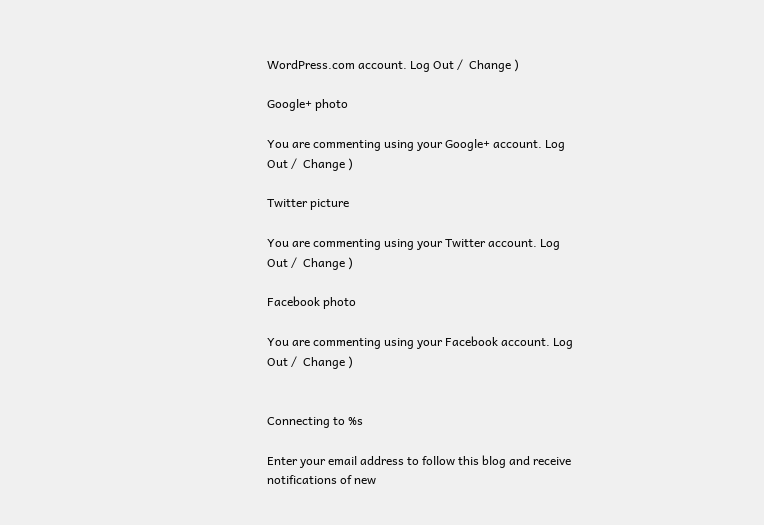WordPress.com account. Log Out /  Change )

Google+ photo

You are commenting using your Google+ account. Log Out /  Change )

Twitter picture

You are commenting using your Twitter account. Log Out /  Change )

Facebook photo

You are commenting using your Facebook account. Log Out /  Change )


Connecting to %s

Enter your email address to follow this blog and receive notifications of new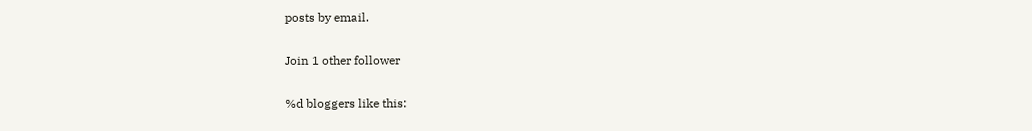posts by email.

Join 1 other follower

%d bloggers like this: